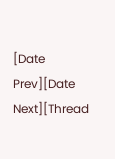[Date Prev][Date Next][Thread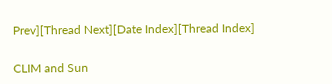Prev][Thread Next][Date Index][Thread Index]

CLIM and Sun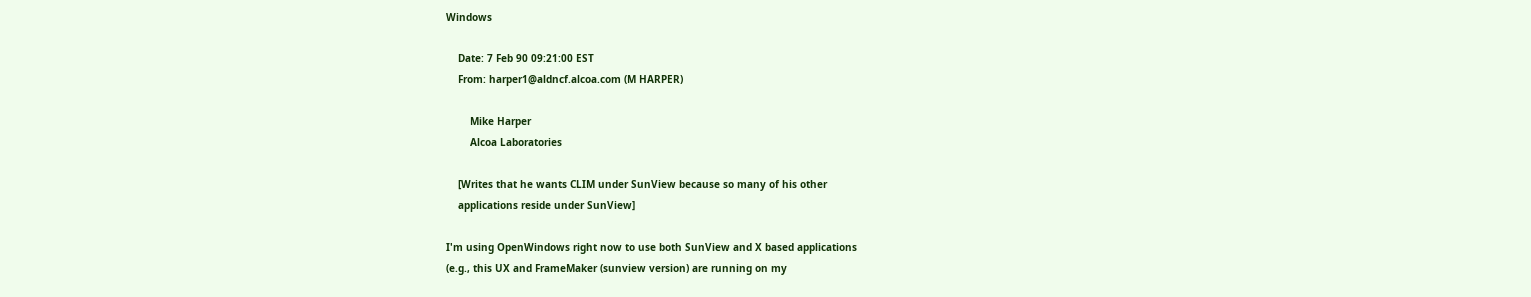Windows

    Date: 7 Feb 90 09:21:00 EST
    From: harper1@aldncf.alcoa.com (M HARPER)

        Mike Harper
        Alcoa Laboratories

    [Writes that he wants CLIM under SunView because so many of his other
    applications reside under SunView]

I'm using OpenWindows right now to use both SunView and X based applications
(e.g., this UX and FrameMaker (sunview version) are running on my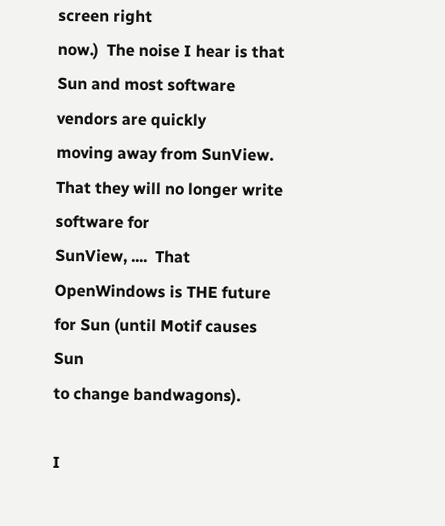screen right
now.)  The noise I hear is that Sun and most software vendors are quickly
moving away from SunView.  That they will no longer write software for
SunView, ....  That OpenWindows is THE future for Sun (until Motif causes Sun
to change bandwagons).

I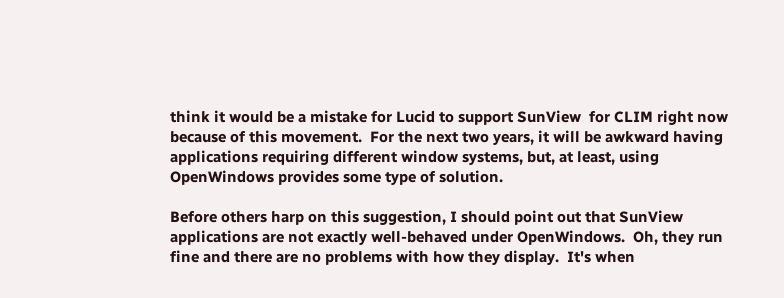think it would be a mistake for Lucid to support SunView  for CLIM right now
because of this movement.  For the next two years, it will be awkward having
applications requiring different window systems, but, at least, using
OpenWindows provides some type of solution.

Before others harp on this suggestion, I should point out that SunView
applications are not exactly well-behaved under OpenWindows.  Oh, they run
fine and there are no problems with how they display.  It's when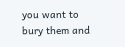you want to
bury them and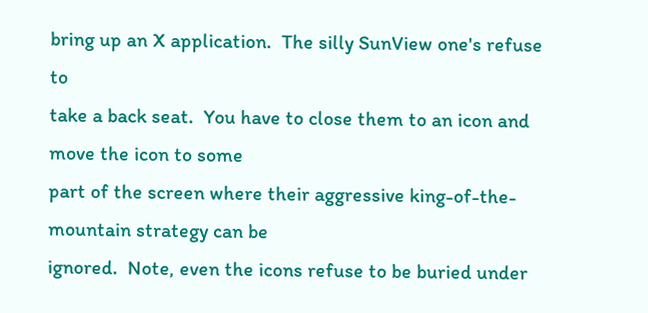bring up an X application.  The silly SunView one's refuse to
take a back seat.  You have to close them to an icon and move the icon to some
part of the screen where their aggressive king-of-the-mountain strategy can be
ignored.  Note, even the icons refuse to be buried under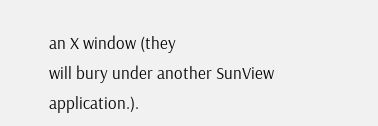an X window (they
will bury under another SunView application.).